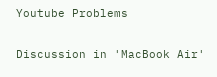Youtube Problems

Discussion in 'MacBook Air'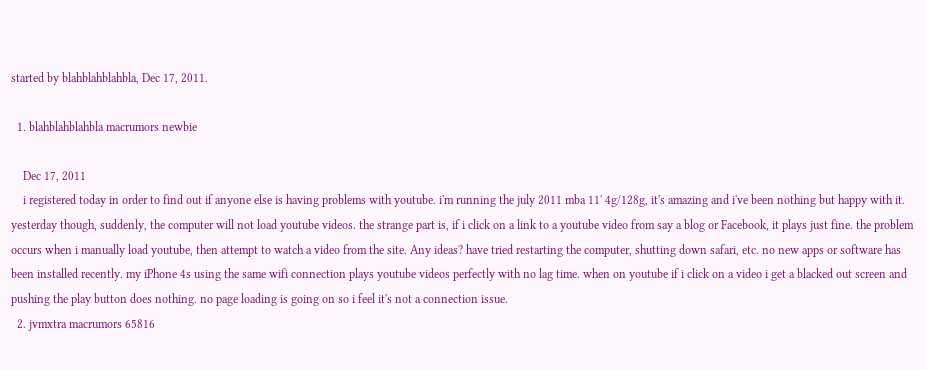started by blahblahblahbla, Dec 17, 2011.

  1. blahblahblahbla macrumors newbie

    Dec 17, 2011
    i registered today in order to find out if anyone else is having problems with youtube. i'm running the july 2011 mba 11' 4g/128g, it's amazing and i've been nothing but happy with it. yesterday though, suddenly, the computer will not load youtube videos. the strange part is, if i click on a link to a youtube video from say a blog or Facebook, it plays just fine. the problem occurs when i manually load youtube, then attempt to watch a video from the site. Any ideas? have tried restarting the computer, shutting down safari, etc. no new apps or software has been installed recently. my iPhone 4s using the same wifi connection plays youtube videos perfectly with no lag time. when on youtube if i click on a video i get a blacked out screen and pushing the play button does nothing. no page loading is going on so i feel it's not a connection issue.
  2. jvmxtra macrumors 65816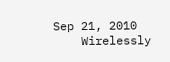Sep 21, 2010
    Wirelessly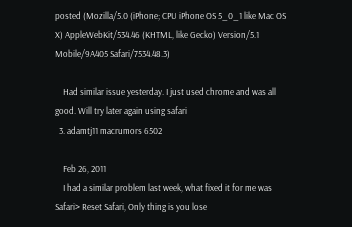posted (Mozilla/5.0 (iPhone; CPU iPhone OS 5_0_1 like Mac OS X) AppleWebKit/534.46 (KHTML, like Gecko) Version/5.1 Mobile/9A405 Safari/7534.48.3)

    Had similar issue yesterday. I just used chrome and was all good. Will try later again using safari
  3. adamtj11 macrumors 6502

    Feb 26, 2011
    I had a similar problem last week, what fixed it for me was Safari> Reset Safari, Only thing is you lose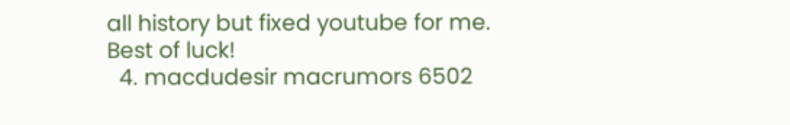all history but fixed youtube for me. Best of luck!
  4. macdudesir macrumors 6502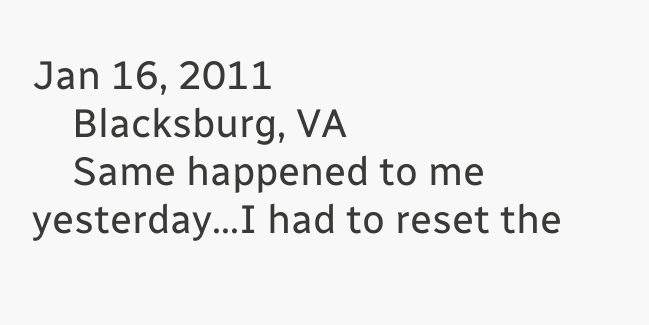Jan 16, 2011
    Blacksburg, VA
    Same happened to me yesterday...I had to reset the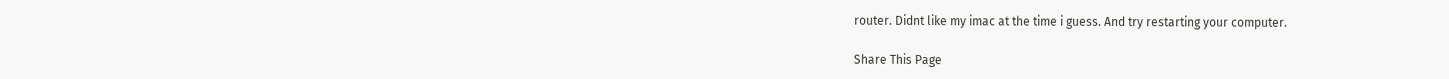router. Didnt like my imac at the time i guess. And try restarting your computer.

Share This Page